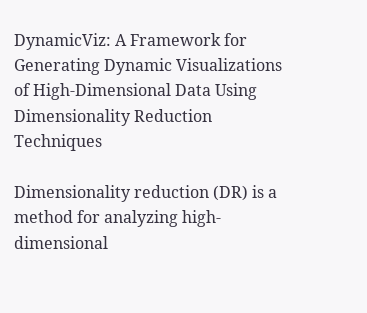DynamicViz: A Framework for Generating Dynamic Visualizations of High-Dimensional Data Using Dimensionality Reduction Techniques

Dimensionality reduction (DR) is a method for analyzing high-dimensional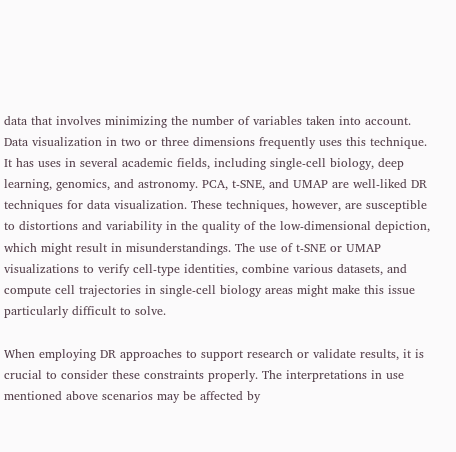data that involves minimizing the number of variables taken into account. Data visualization in two or three dimensions frequently uses this technique. It has uses in several academic fields, including single-cell biology, deep learning, genomics, and astronomy. PCA, t-SNE, and UMAP are well-liked DR techniques for data visualization. These techniques, however, are susceptible to distortions and variability in the quality of the low-dimensional depiction, which might result in misunderstandings. The use of t-SNE or UMAP visualizations to verify cell-type identities, combine various datasets, and compute cell trajectories in single-cell biology areas might make this issue particularly difficult to solve.

When employing DR approaches to support research or validate results, it is crucial to consider these constraints properly. The interpretations in use mentioned above scenarios may be affected by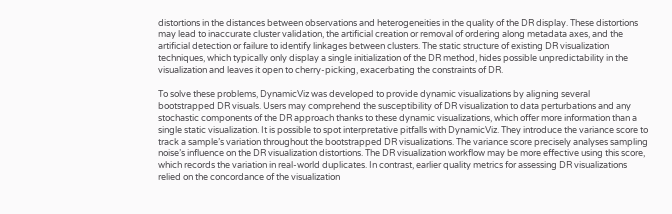distortions in the distances between observations and heterogeneities in the quality of the DR display. These distortions may lead to inaccurate cluster validation, the artificial creation or removal of ordering along metadata axes, and the artificial detection or failure to identify linkages between clusters. The static structure of existing DR visualization techniques, which typically only display a single initialization of the DR method, hides possible unpredictability in the visualization and leaves it open to cherry-picking, exacerbating the constraints of DR.

To solve these problems, DynamicViz was developed to provide dynamic visualizations by aligning several bootstrapped DR visuals. Users may comprehend the susceptibility of DR visualization to data perturbations and any stochastic components of the DR approach thanks to these dynamic visualizations, which offer more information than a single static visualization. It is possible to spot interpretative pitfalls with DynamicViz. They introduce the variance score to track a sample’s variation throughout the bootstrapped DR visualizations. The variance score precisely analyses sampling noise’s influence on the DR visualization distortions. The DR visualization workflow may be more effective using this score, which records the variation in real-world duplicates. In contrast, earlier quality metrics for assessing DR visualizations relied on the concordance of the visualization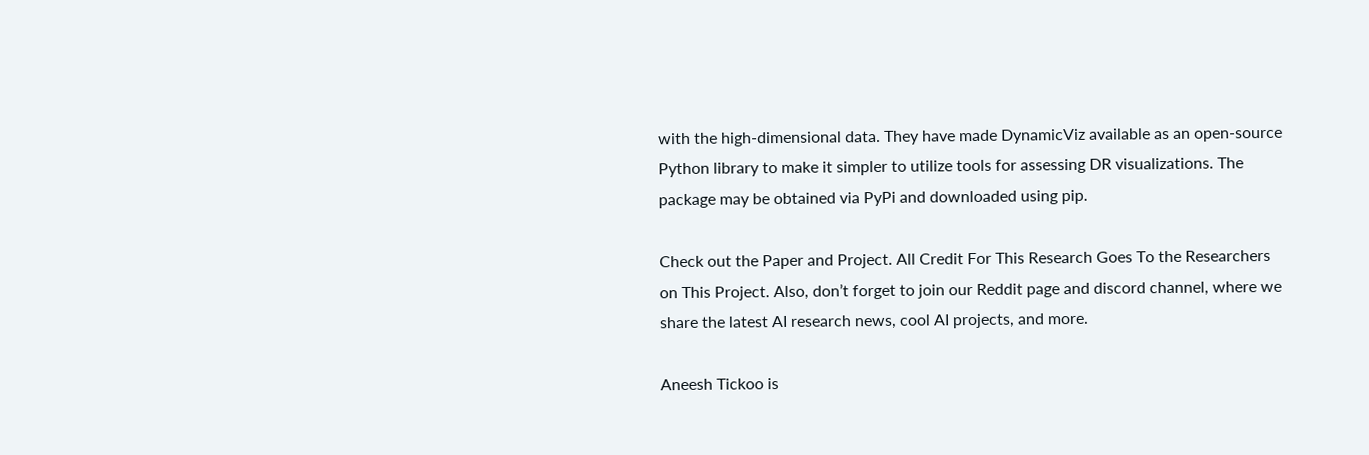with the high-dimensional data. They have made DynamicViz available as an open-source Python library to make it simpler to utilize tools for assessing DR visualizations. The package may be obtained via PyPi and downloaded using pip.

Check out the Paper and Project. All Credit For This Research Goes To the Researchers on This Project. Also, don’t forget to join our Reddit page and discord channel, where we share the latest AI research news, cool AI projects, and more.

Aneesh Tickoo is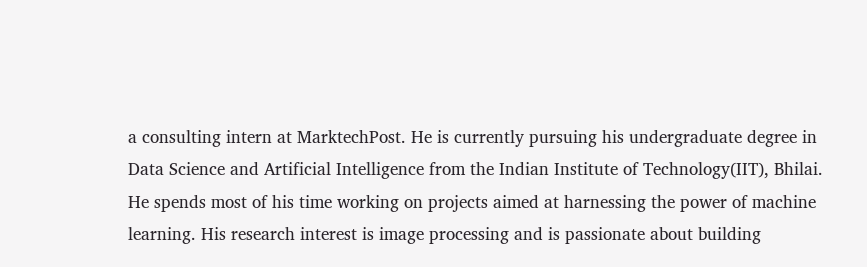a consulting intern at MarktechPost. He is currently pursuing his undergraduate degree in Data Science and Artificial Intelligence from the Indian Institute of Technology(IIT), Bhilai. He spends most of his time working on projects aimed at harnessing the power of machine learning. His research interest is image processing and is passionate about building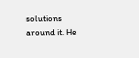solutions around it. He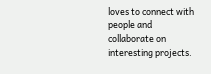loves to connect with people and collaborate on interesting projects.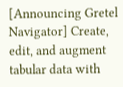[Announcing Gretel Navigator] Create, edit, and augment tabular data with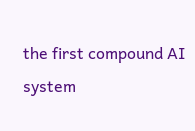the first compound AI system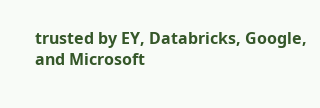trusted by EY, Databricks, Google, and Microsoft